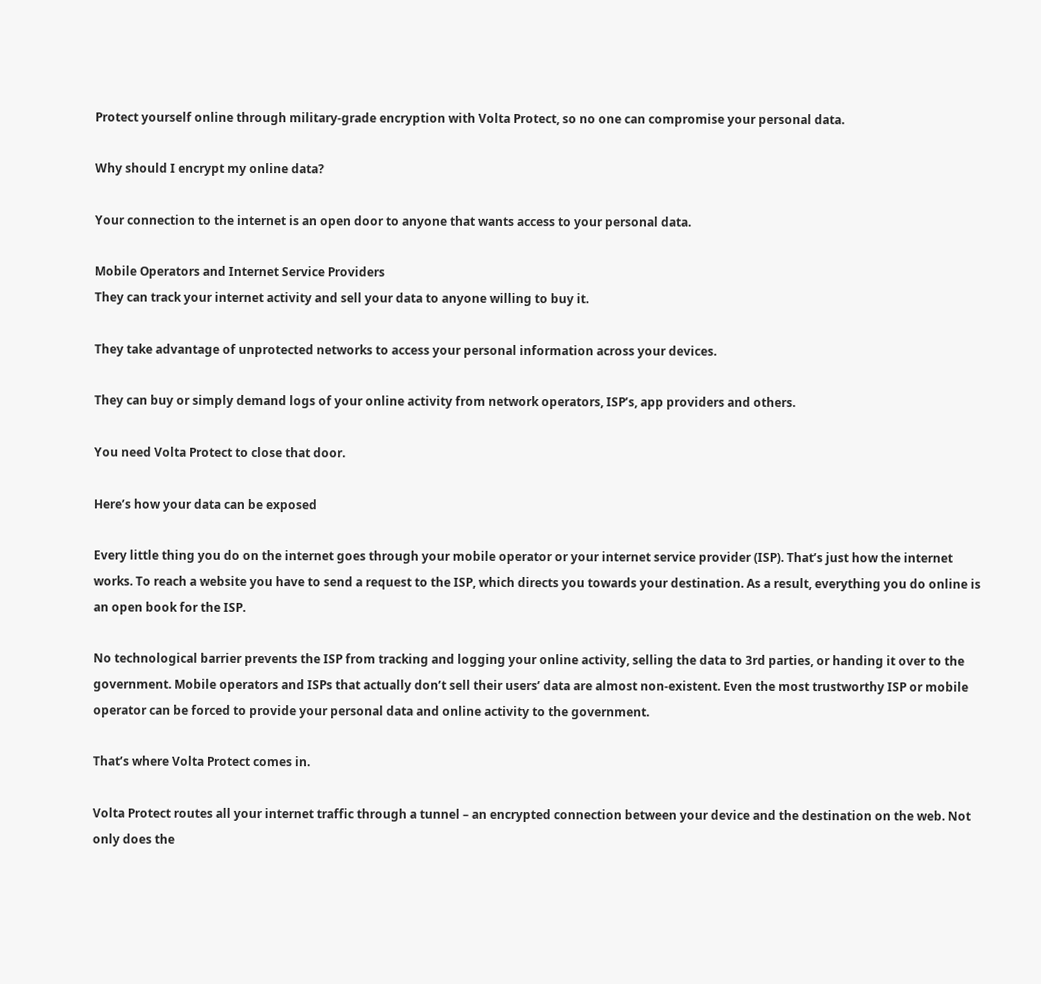Protect yourself online through military-grade encryption with Volta Protect, so no one can compromise your personal data.

Why should I encrypt my online data?

Your connection to the internet is an open door to anyone that wants access to your personal data.

Mobile Operators and Internet Service Providers
They can track your internet activity and sell your data to anyone willing to buy it.

They take advantage of unprotected networks to access your personal information across your devices.

They can buy or simply demand logs of your online activity from network operators, ISP’s, app providers and others.

You need Volta Protect to close that door.

Here’s how your data can be exposed

Every little thing you do on the internet goes through your mobile operator or your internet service provider (ISP). That’s just how the internet works. To reach a website you have to send a request to the ISP, which directs you towards your destination. As a result, everything you do online is an open book for the ISP.

No technological barrier prevents the ISP from tracking and logging your online activity, selling the data to 3rd parties, or handing it over to the government. Mobile operators and ISPs that actually don’t sell their users’ data are almost non-existent. Even the most trustworthy ISP or mobile operator can be forced to provide your personal data and online activity to the government.

That’s where Volta Protect comes in.

Volta Protect routes all your internet traffic through a tunnel – an encrypted connection between your device and the destination on the web. Not only does the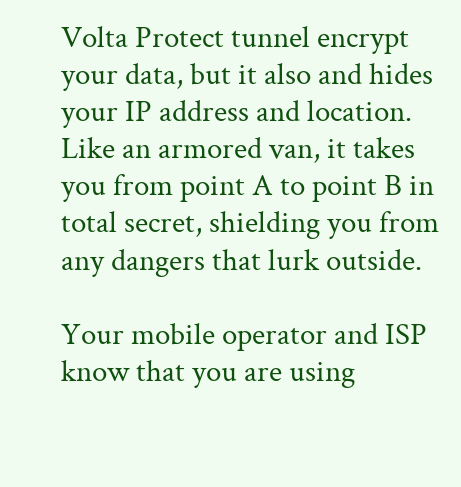Volta Protect tunnel encrypt your data, but it also and hides your IP address and location. Like an armored van, it takes you from point A to point B in total secret, shielding you from any dangers that lurk outside.

Your mobile operator and ISP know that you are using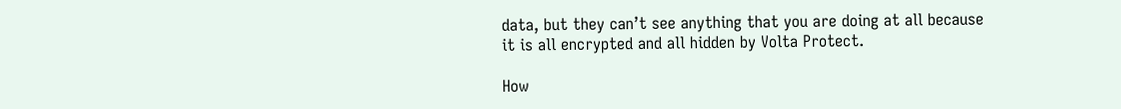data, but they can’t see anything that you are doing at all because it is all encrypted and all hidden by Volta Protect.

How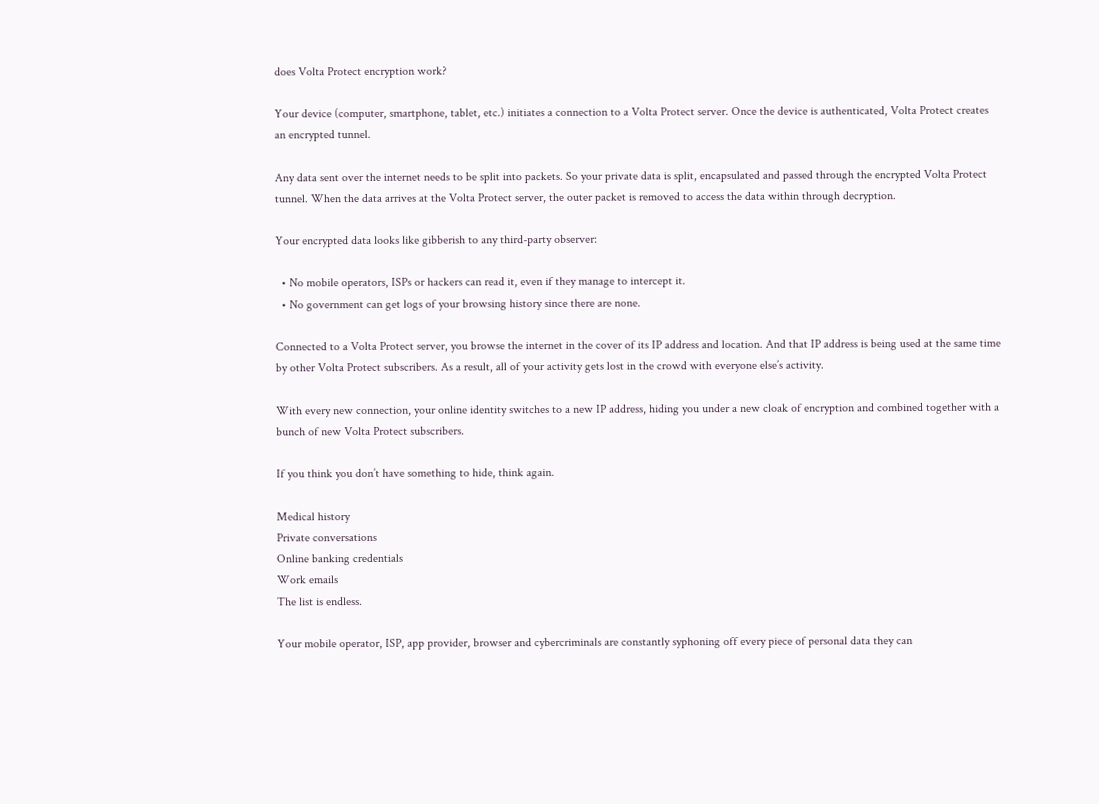does Volta Protect encryption work?

Your device (computer, smartphone, tablet, etc.) initiates a connection to a Volta Protect server. Once the device is authenticated, Volta Protect creates an encrypted tunnel.

Any data sent over the internet needs to be split into packets. So your private data is split, encapsulated and passed through the encrypted Volta Protect tunnel. When the data arrives at the Volta Protect server, the outer packet is removed to access the data within through decryption.

Your encrypted data looks like gibberish to any third-party observer:

  • No mobile operators, ISPs or hackers can read it, even if they manage to intercept it.
  • No government can get logs of your browsing history since there are none.

Connected to a Volta Protect server, you browse the internet in the cover of its IP address and location. And that IP address is being used at the same time by other Volta Protect subscribers. As a result, all of your activity gets lost in the crowd with everyone else’s activity.

With every new connection, your online identity switches to a new IP address, hiding you under a new cloak of encryption and combined together with a bunch of new Volta Protect subscribers.

If you think you don’t have something to hide, think again.

Medical history
Private conversations
Online banking credentials
Work emails
The list is endless.

Your mobile operator, ISP, app provider, browser and cybercriminals are constantly syphoning off every piece of personal data they can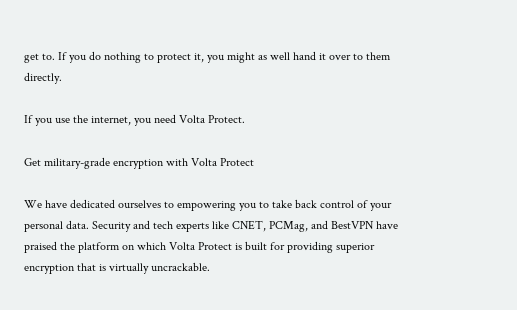get to. If you do nothing to protect it, you might as well hand it over to them directly.

If you use the internet, you need Volta Protect.

Get military-grade encryption with Volta Protect

We have dedicated ourselves to empowering you to take back control of your personal data. Security and tech experts like CNET, PCMag, and BestVPN have praised the platform on which Volta Protect is built for providing superior encryption that is virtually uncrackable.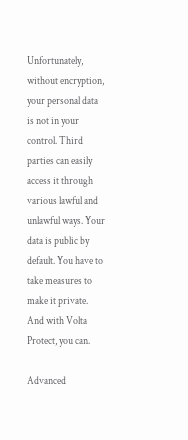Unfortunately, without encryption, your personal data is not in your control. Third parties can easily access it through various lawful and unlawful ways. Your data is public by default. You have to take measures to make it private. And with Volta Protect, you can.

Advanced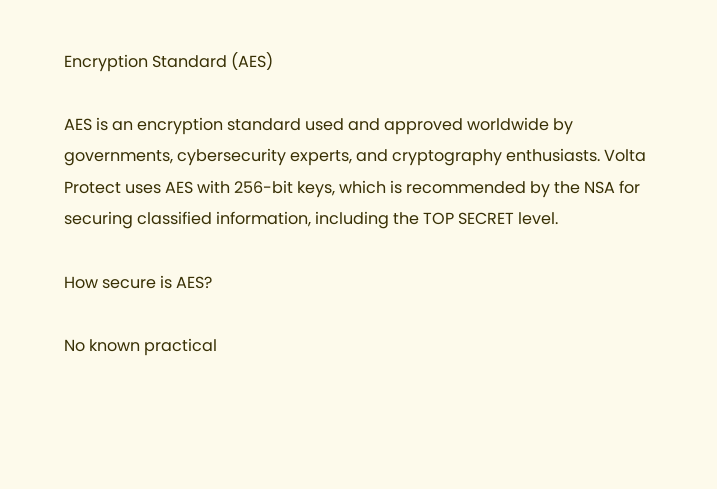Encryption Standard (AES)

AES is an encryption standard used and approved worldwide by governments, cybersecurity experts, and cryptography enthusiasts. Volta Protect uses AES with 256-bit keys, which is recommended by the NSA for securing classified information, including the TOP SECRET level.

How secure is AES?

No known practical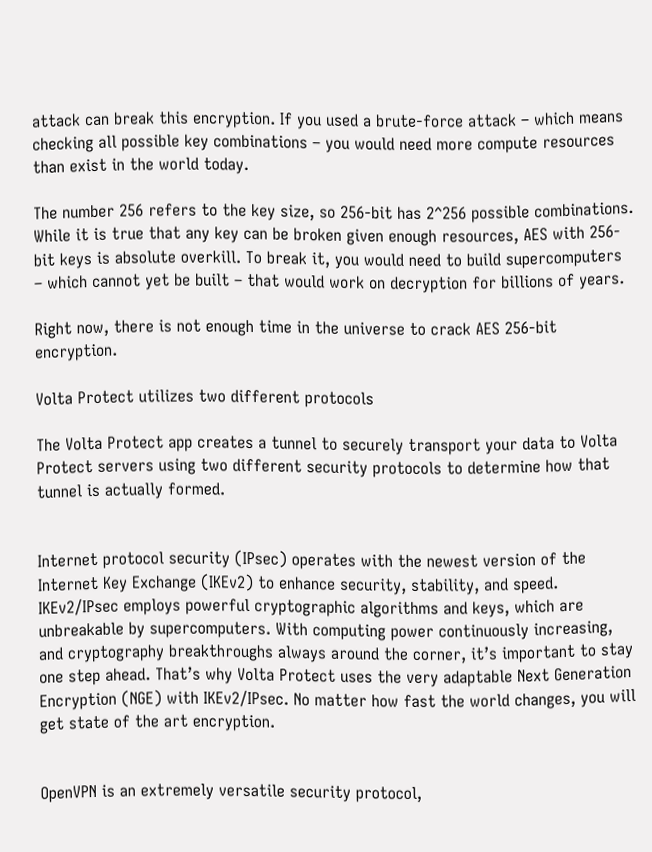attack can break this encryption. If you used a brute-force attack – which means checking all possible key combinations – you would need more compute resources than exist in the world today.

The number 256 refers to the key size, so 256-bit has 2^256 possible combinations. While it is true that any key can be broken given enough resources, AES with 256-bit keys is absolute overkill. To break it, you would need to build supercomputers – which cannot yet be built – that would work on decryption for billions of years.

Right now, there is not enough time in the universe to crack AES 256-bit encryption.

Volta Protect utilizes two different protocols

The Volta Protect app creates a tunnel to securely transport your data to Volta Protect servers using two different security protocols to determine how that tunnel is actually formed.


Internet protocol security (IPsec) operates with the newest version of the Internet Key Exchange (IKEv2) to enhance security, stability, and speed. IKEv2/IPsec employs powerful cryptographic algorithms and keys, which are unbreakable by supercomputers. With computing power continuously increasing, and cryptography breakthroughs always around the corner, it’s important to stay one step ahead. That’s why Volta Protect uses the very adaptable Next Generation Encryption (NGE) with IKEv2/IPsec. No matter how fast the world changes, you will get state of the art encryption.


OpenVPN is an extremely versatile security protocol,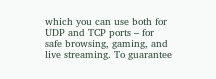which you can use both for UDP and TCP ports – for safe browsing, gaming, and live streaming. To guarantee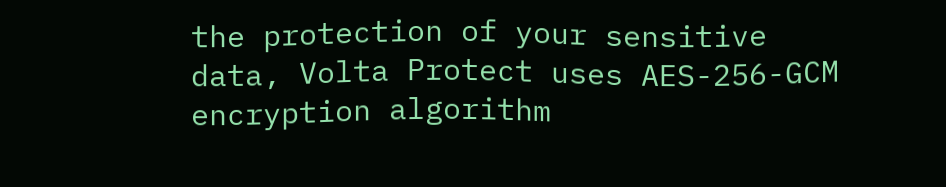the protection of your sensitive data, Volta Protect uses AES-256-GCM encryption algorithm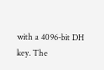with a 4096-bit DH key. The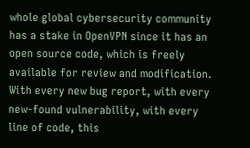whole global cybersecurity community has a stake in OpenVPN since it has an open source code, which is freely available for review and modification. With every new bug report, with every new-found vulnerability, with every line of code, this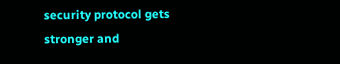security protocol gets stronger and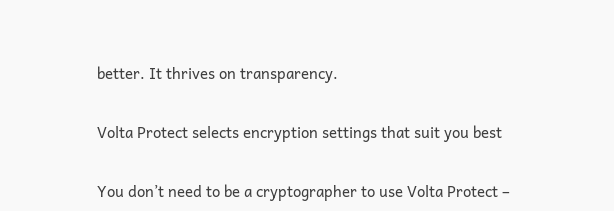better. It thrives on transparency.

Volta Protect selects encryption settings that suit you best

You don’t need to be a cryptographer to use Volta Protect –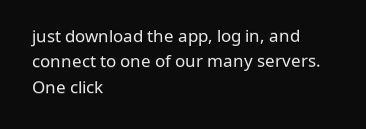just download the app, log in, and connect to one of our many servers. One click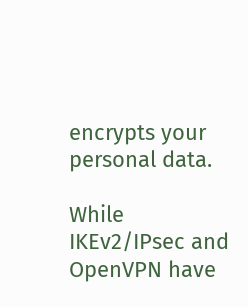encrypts your personal data.

While IKEv2/IPsec and OpenVPN have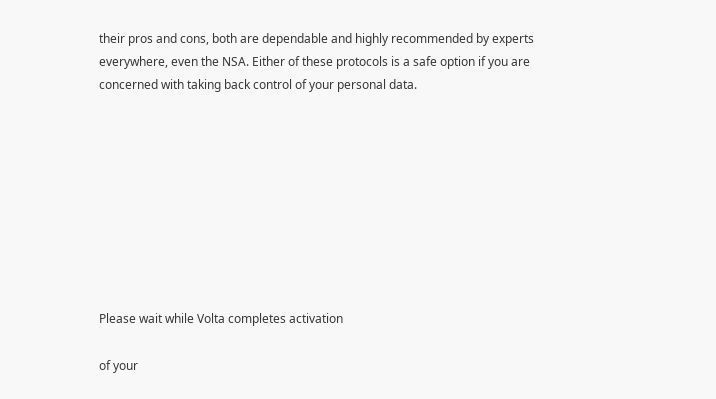their pros and cons, both are dependable and highly recommended by experts everywhere, even the NSA. Either of these protocols is a safe option if you are concerned with taking back control of your personal data.









Please wait while Volta completes activation

of your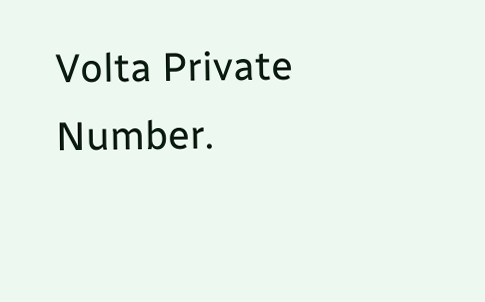Volta Private Number.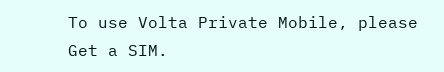To use Volta Private Mobile, please Get a SIM.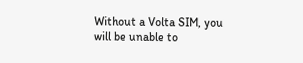Without a Volta SIM, you will be unable to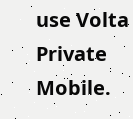use Volta Private Mobile.